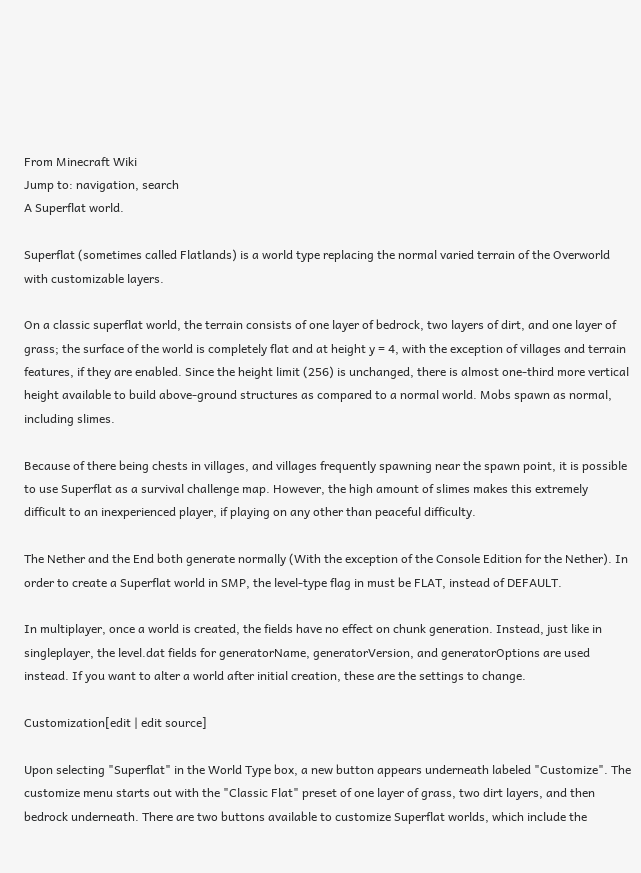From Minecraft Wiki
Jump to: navigation, search
A Superflat world.

Superflat (sometimes called Flatlands) is a world type replacing the normal varied terrain of the Overworld with customizable layers.

On a classic superflat world, the terrain consists of one layer of bedrock, two layers of dirt, and one layer of grass; the surface of the world is completely flat and at height y = 4, with the exception of villages and terrain features, if they are enabled. Since the height limit (256) is unchanged, there is almost one-third more vertical height available to build above-ground structures as compared to a normal world. Mobs spawn as normal, including slimes.

Because of there being chests in villages, and villages frequently spawning near the spawn point, it is possible to use Superflat as a survival challenge map. However, the high amount of slimes makes this extremely difficult to an inexperienced player, if playing on any other than peaceful difficulty.

The Nether and the End both generate normally (With the exception of the Console Edition for the Nether). In order to create a Superflat world in SMP, the level-type flag in must be FLAT, instead of DEFAULT.

In multiplayer, once a world is created, the fields have no effect on chunk generation. Instead, just like in singleplayer, the level.dat fields for generatorName, generatorVersion, and generatorOptions are used instead. If you want to alter a world after initial creation, these are the settings to change.

Customization[edit | edit source]

Upon selecting "Superflat" in the World Type box, a new button appears underneath labeled "Customize". The customize menu starts out with the "Classic Flat" preset of one layer of grass, two dirt layers, and then bedrock underneath. There are two buttons available to customize Superflat worlds, which include the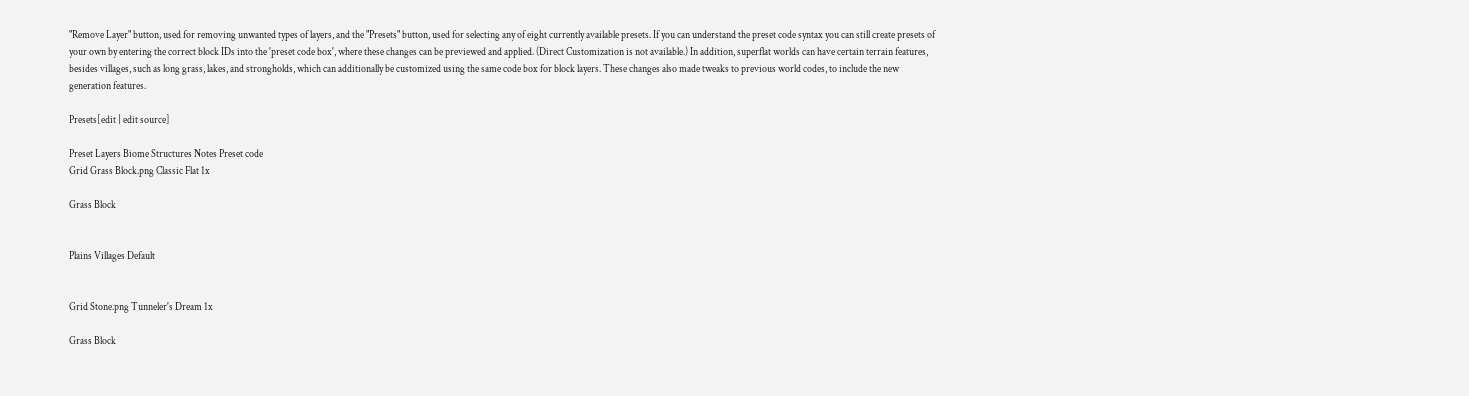"Remove Layer" button, used for removing unwanted types of layers, and the "Presets" button, used for selecting any of eight currently available presets. If you can understand the preset code syntax you can still create presets of your own by entering the correct block IDs into the 'preset code box', where these changes can be previewed and applied. (Direct Customization is not available.) In addition, superflat worlds can have certain terrain features, besides villages, such as long grass, lakes, and strongholds, which can additionally be customized using the same code box for block layers. These changes also made tweaks to previous world codes, to include the new generation features.

Presets[edit | edit source]

Preset Layers Biome Structures Notes Preset code
Grid Grass Block.png Classic Flat 1x

Grass Block


Plains Villages Default


Grid Stone.png Tunneler's Dream 1x

Grass Block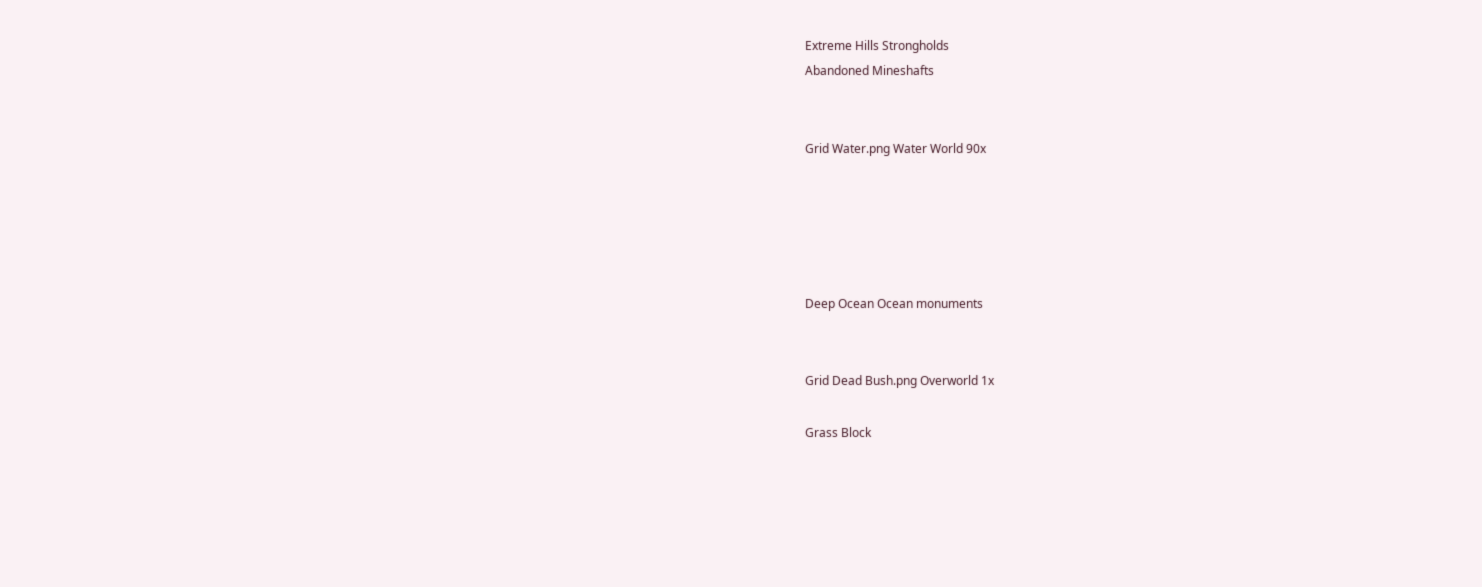Extreme Hills Strongholds
Abandoned Mineshafts


Grid Water.png Water World 90x





Deep Ocean Ocean monuments


Grid Dead Bush.png Overworld 1x

Grass Block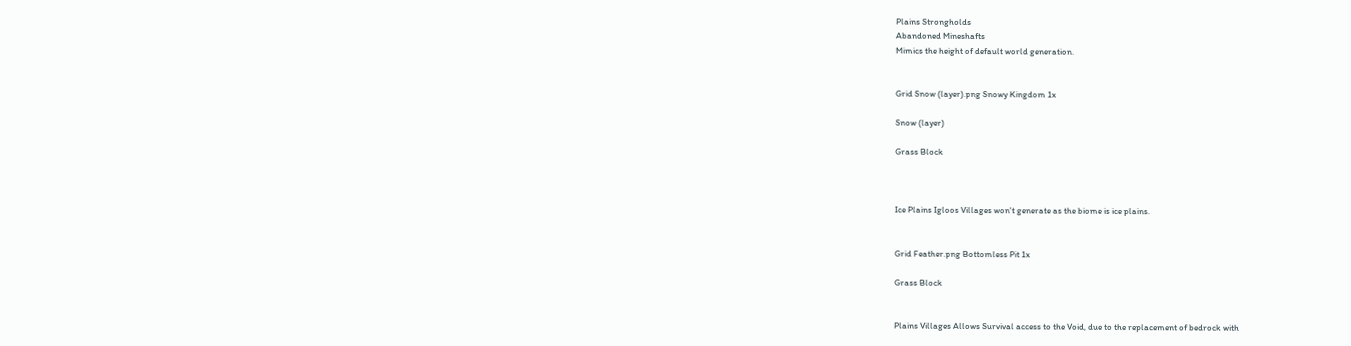Plains Strongholds
Abandoned Mineshafts
Mimics the height of default world generation.


Grid Snow (layer).png Snowy Kingdom 1x

Snow (layer)

Grass Block



Ice Plains Igloos Villages won't generate as the biome is ice plains.


Grid Feather.png Bottomless Pit 1x

Grass Block


Plains Villages Allows Survival access to the Void, due to the replacement of bedrock with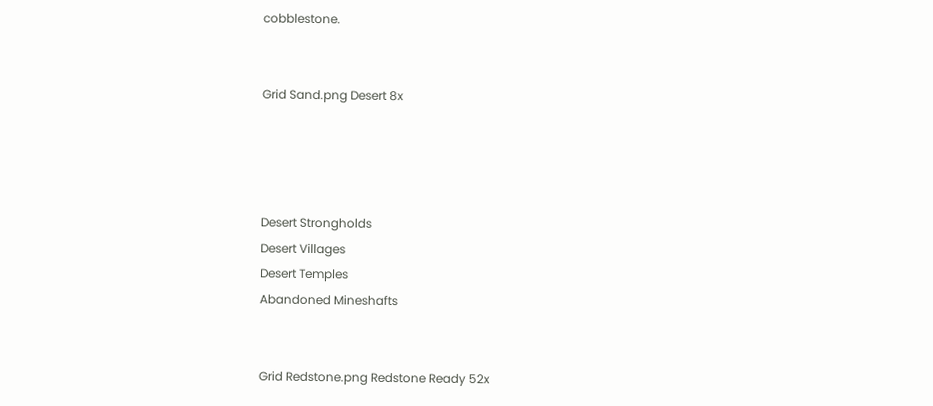cobblestone.


Grid Sand.png Desert 8x




Desert Strongholds
Desert Villages
Desert Temples
Abandoned Mineshafts


Grid Redstone.png Redstone Ready 52x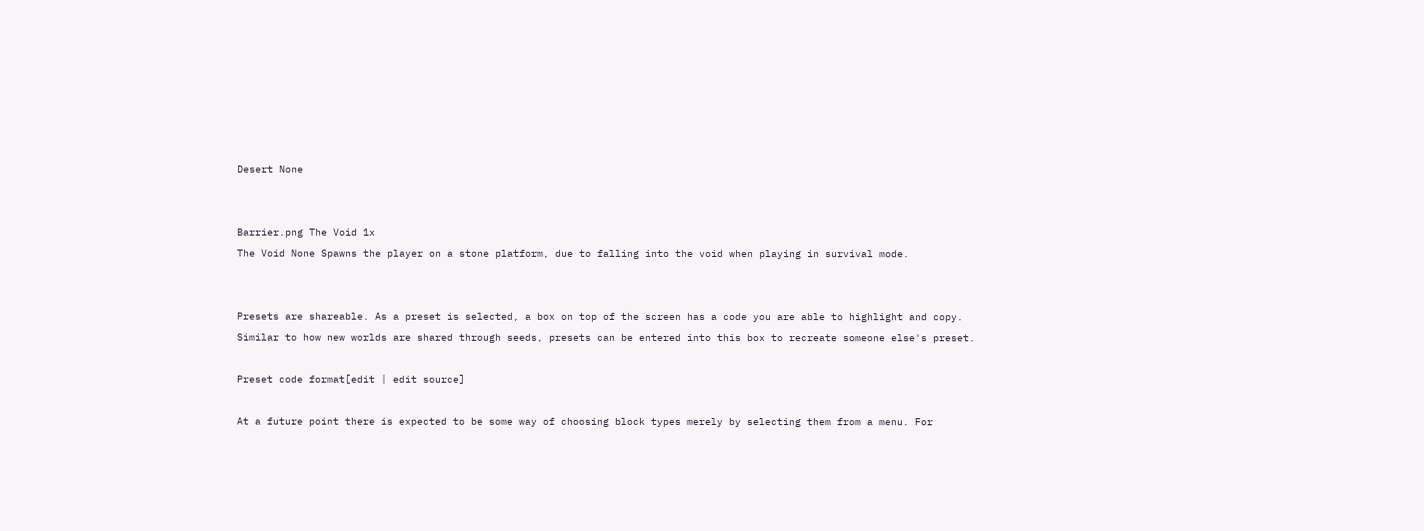Desert None


Barrier.png The Void 1x
The Void None Spawns the player on a stone platform, due to falling into the void when playing in survival mode.


Presets are shareable. As a preset is selected, a box on top of the screen has a code you are able to highlight and copy. Similar to how new worlds are shared through seeds, presets can be entered into this box to recreate someone else's preset.

Preset code format[edit | edit source]

At a future point there is expected to be some way of choosing block types merely by selecting them from a menu. For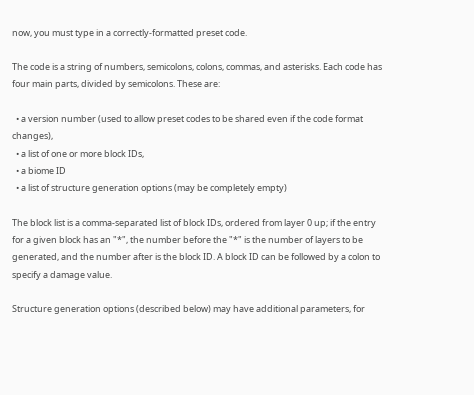now, you must type in a correctly-formatted preset code.

The code is a string of numbers, semicolons, colons, commas, and asterisks. Each code has four main parts, divided by semicolons. These are:

  • a version number (used to allow preset codes to be shared even if the code format changes),
  • a list of one or more block IDs,
  • a biome ID
  • a list of structure generation options (may be completely empty)

The block list is a comma-separated list of block IDs, ordered from layer 0 up; if the entry for a given block has an "*", the number before the "*" is the number of layers to be generated, and the number after is the block ID. A block ID can be followed by a colon to specify a damage value.

Structure generation options (described below) may have additional parameters, for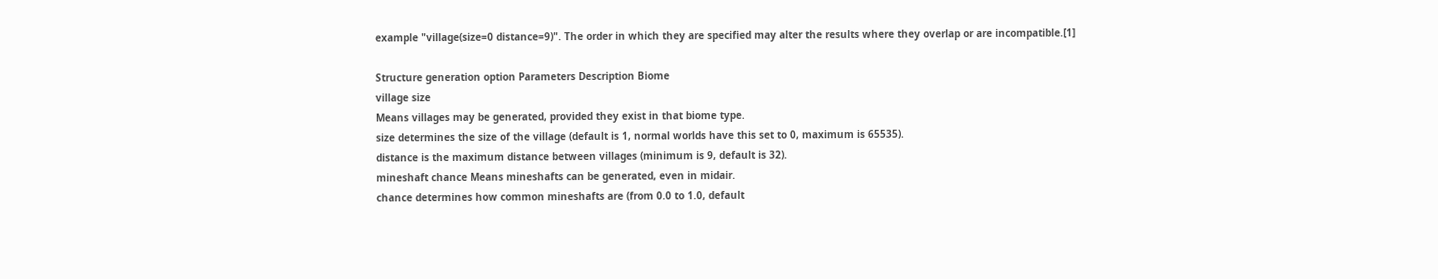example "village(size=0 distance=9)". The order in which they are specified may alter the results where they overlap or are incompatible.[1]

Structure generation option Parameters Description Biome
village size
Means villages may be generated, provided they exist in that biome type.
size determines the size of the village (default is 1, normal worlds have this set to 0, maximum is 65535).
distance is the maximum distance between villages (minimum is 9, default is 32).
mineshaft chance Means mineshafts can be generated, even in midair.
chance determines how common mineshafts are (from 0.0 to 1.0, default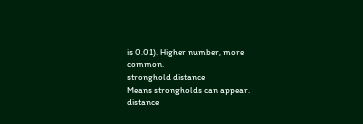is 0.01). Higher number, more common.
stronghold distance
Means strongholds can appear.
distance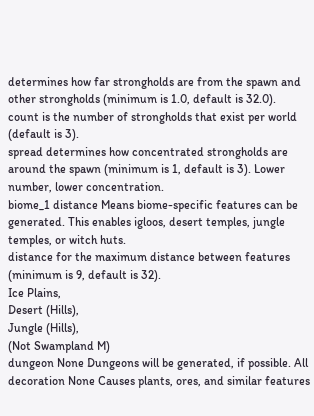determines how far strongholds are from the spawn and other strongholds (minimum is 1.0, default is 32.0).
count is the number of strongholds that exist per world (default is 3).
spread determines how concentrated strongholds are around the spawn (minimum is 1, default is 3). Lower number, lower concentration.
biome_1 distance Means biome-specific features can be generated. This enables igloos, desert temples, jungle temples, or witch huts.
distance for the maximum distance between features (minimum is 9, default is 32).
Ice Plains,
Desert (Hills),
Jungle (Hills),
(Not Swampland M)
dungeon None Dungeons will be generated, if possible. All
decoration None Causes plants, ores, and similar features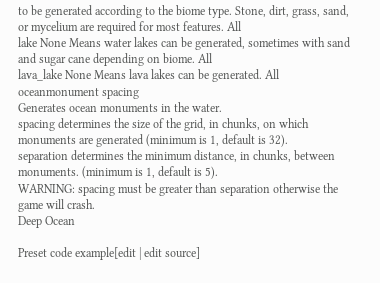to be generated according to the biome type. Stone, dirt, grass, sand, or mycelium are required for most features. All
lake None Means water lakes can be generated, sometimes with sand and sugar cane depending on biome. All
lava_lake None Means lava lakes can be generated. All
oceanmonument spacing
Generates ocean monuments in the water.
spacing determines the size of the grid, in chunks, on which monuments are generated (minimum is 1, default is 32).
separation determines the minimum distance, in chunks, between monuments. (minimum is 1, default is 5).
WARNING: spacing must be greater than separation otherwise the game will crash.
Deep Ocean

Preset code example[edit | edit source]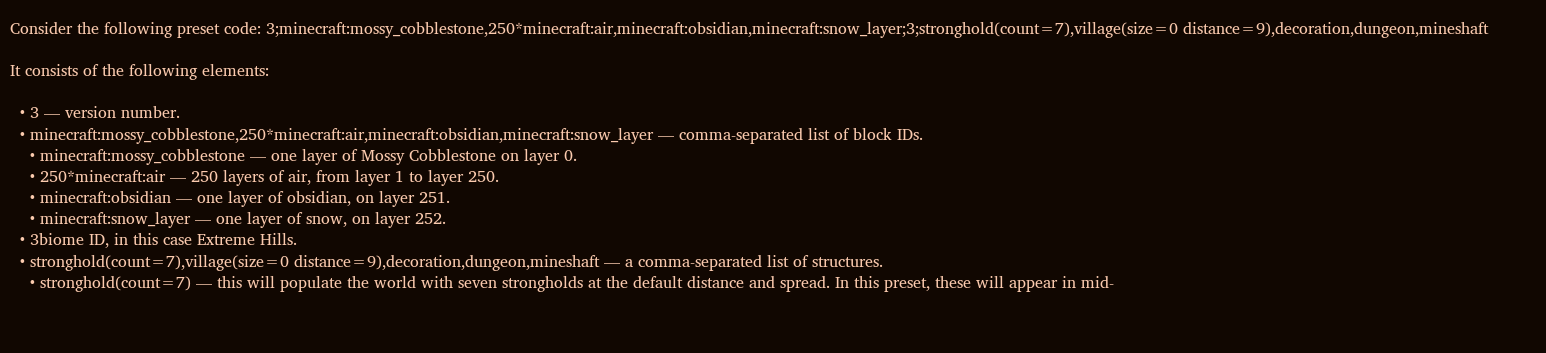Consider the following preset code: 3;minecraft:mossy_cobblestone,250*minecraft:air,minecraft:obsidian,minecraft:snow_layer;3;stronghold(count=7),village(size=0 distance=9),decoration,dungeon,mineshaft

It consists of the following elements:

  • 3 — version number.
  • minecraft:mossy_cobblestone,250*minecraft:air,minecraft:obsidian,minecraft:snow_layer — comma-separated list of block IDs.
    • minecraft:mossy_cobblestone — one layer of Mossy Cobblestone on layer 0.
    • 250*minecraft:air — 250 layers of air, from layer 1 to layer 250.
    • minecraft:obsidian — one layer of obsidian, on layer 251.
    • minecraft:snow_layer — one layer of snow, on layer 252.
  • 3biome ID, in this case Extreme Hills.
  • stronghold(count=7),village(size=0 distance=9),decoration,dungeon,mineshaft — a comma-separated list of structures.
    • stronghold(count=7) — this will populate the world with seven strongholds at the default distance and spread. In this preset, these will appear in mid-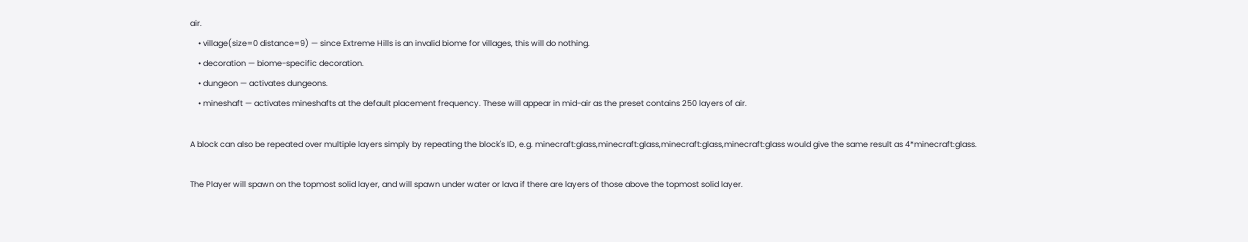air.
    • village(size=0 distance=9) — since Extreme Hills is an invalid biome for villages, this will do nothing.
    • decoration — biome-specific decoration.
    • dungeon — activates dungeons.
    • mineshaft — activates mineshafts at the default placement frequency. These will appear in mid-air as the preset contains 250 layers of air.

A block can also be repeated over multiple layers simply by repeating the block's ID, e.g. minecraft:glass,minecraft:glass,minecraft:glass,minecraft:glass would give the same result as 4*minecraft:glass.

The Player will spawn on the topmost solid layer, and will spawn under water or lava if there are layers of those above the topmost solid layer.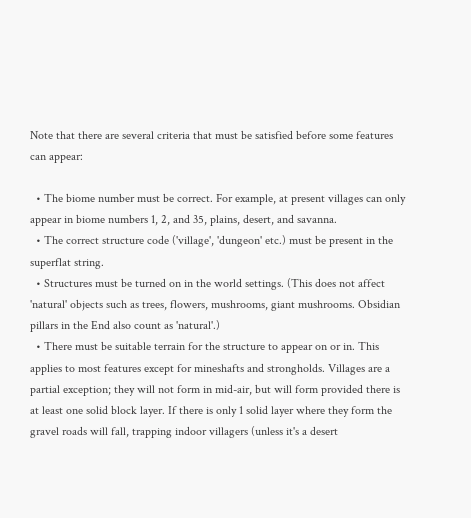Note that there are several criteria that must be satisfied before some features can appear:

  • The biome number must be correct. For example, at present villages can only appear in biome numbers 1, 2, and 35, plains, desert, and savanna.
  • The correct structure code ('village', 'dungeon' etc.) must be present in the superflat string.
  • Structures must be turned on in the world settings. (This does not affect 'natural' objects such as trees, flowers, mushrooms, giant mushrooms. Obsidian pillars in the End also count as 'natural'.)
  • There must be suitable terrain for the structure to appear on or in. This applies to most features except for mineshafts and strongholds. Villages are a partial exception; they will not form in mid-air, but will form provided there is at least one solid block layer. If there is only 1 solid layer where they form the gravel roads will fall, trapping indoor villagers (unless it's a desert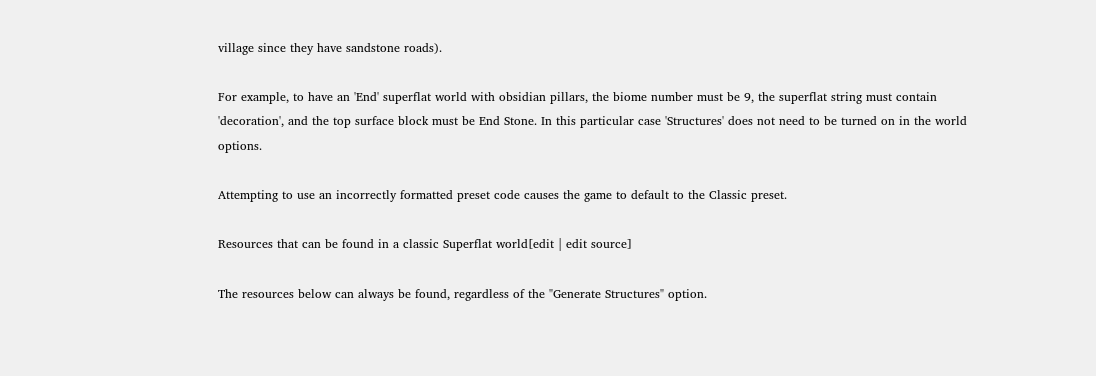village since they have sandstone roads).

For example, to have an 'End' superflat world with obsidian pillars, the biome number must be 9, the superflat string must contain 'decoration', and the top surface block must be End Stone. In this particular case 'Structures' does not need to be turned on in the world options.

Attempting to use an incorrectly formatted preset code causes the game to default to the Classic preset.

Resources that can be found in a classic Superflat world[edit | edit source]

The resources below can always be found, regardless of the "Generate Structures" option.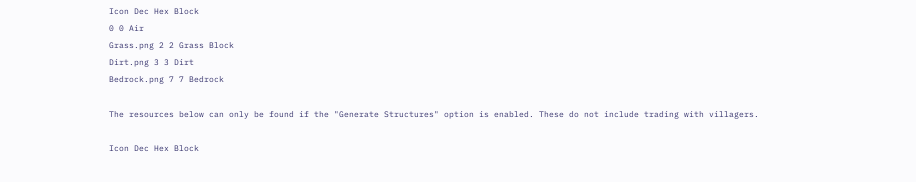Icon Dec Hex Block
0 0 Air
Grass.png 2 2 Grass Block
Dirt.png 3 3 Dirt
Bedrock.png 7 7 Bedrock

The resources below can only be found if the "Generate Structures" option is enabled. These do not include trading with villagers.

Icon Dec Hex Block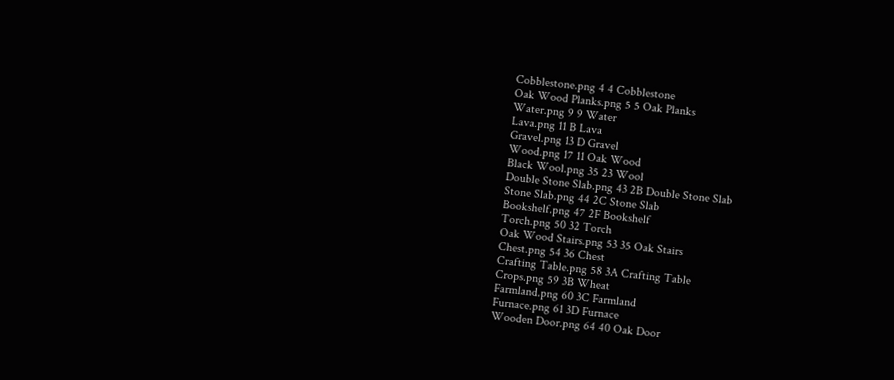Cobblestone.png 4 4 Cobblestone
Oak Wood Planks.png 5 5 Oak Planks
Water.png 9 9 Water
Lava.png 11 B Lava
Gravel.png 13 D Gravel
Wood.png 17 11 Oak Wood
Black Wool.png 35 23 Wool
Double Stone Slab.png 43 2B Double Stone Slab
Stone Slab.png 44 2C Stone Slab
Bookshelf.png 47 2F Bookshelf
Torch.png 50 32 Torch
Oak Wood Stairs.png 53 35 Oak Stairs
Chest.png 54 36 Chest
Crafting Table.png 58 3A Crafting Table
Crops.png 59 3B Wheat
Farmland.png 60 3C Farmland
Furnace.png 61 3D Furnace
Wooden Door.png 64 40 Oak Door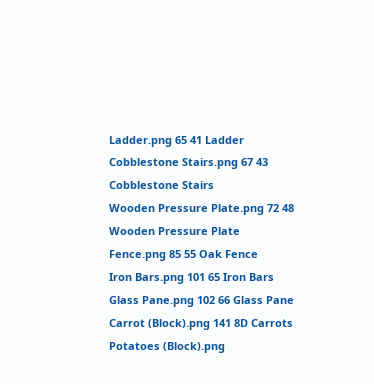Ladder.png 65 41 Ladder
Cobblestone Stairs.png 67 43 Cobblestone Stairs
Wooden Pressure Plate.png 72 48 Wooden Pressure Plate
Fence.png 85 55 Oak Fence
Iron Bars.png 101 65 Iron Bars
Glass Pane.png 102 66 Glass Pane
Carrot (Block).png 141 8D Carrots
Potatoes (Block).png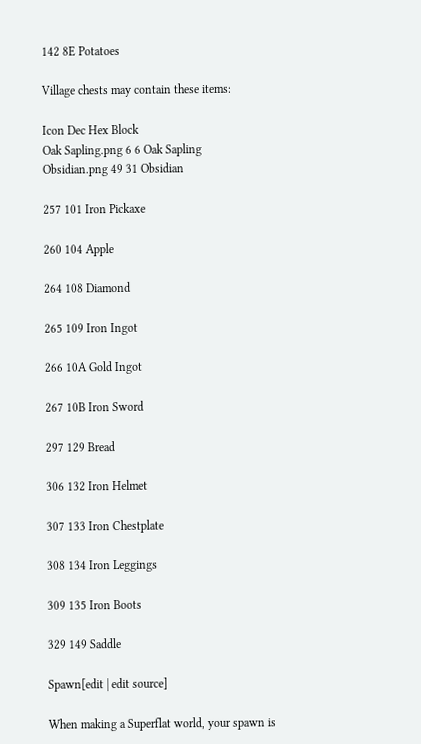142 8E Potatoes

Village chests may contain these items:

Icon Dec Hex Block
Oak Sapling.png 6 6 Oak Sapling
Obsidian.png 49 31 Obsidian

257 101 Iron Pickaxe

260 104 Apple

264 108 Diamond

265 109 Iron Ingot

266 10A Gold Ingot

267 10B Iron Sword

297 129 Bread

306 132 Iron Helmet

307 133 Iron Chestplate

308 134 Iron Leggings

309 135 Iron Boots

329 149 Saddle

Spawn[edit | edit source]

When making a Superflat world, your spawn is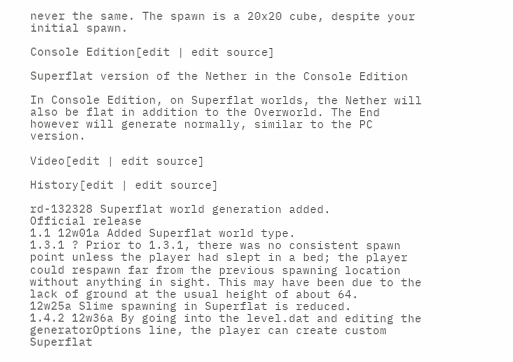never the same. The spawn is a 20x20 cube, despite your initial spawn.

Console Edition[edit | edit source]

Superflat version of the Nether in the Console Edition

In Console Edition, on Superflat worlds, the Nether will also be flat in addition to the Overworld. The End however will generate normally, similar to the PC version.

Video[edit | edit source]

History[edit | edit source]

rd-132328 Superflat world generation added.
Official release
1.1 12w01a Added Superflat world type.
1.3.1 ? Prior to 1.3.1, there was no consistent spawn point unless the player had slept in a bed; the player could respawn far from the previous spawning location without anything in sight. This may have been due to the lack of ground at the usual height of about 64.
12w25a Slime spawning in Superflat is reduced.
1.4.2 12w36a By going into the level.dat and editing the generatorOptions line, the player can create custom Superflat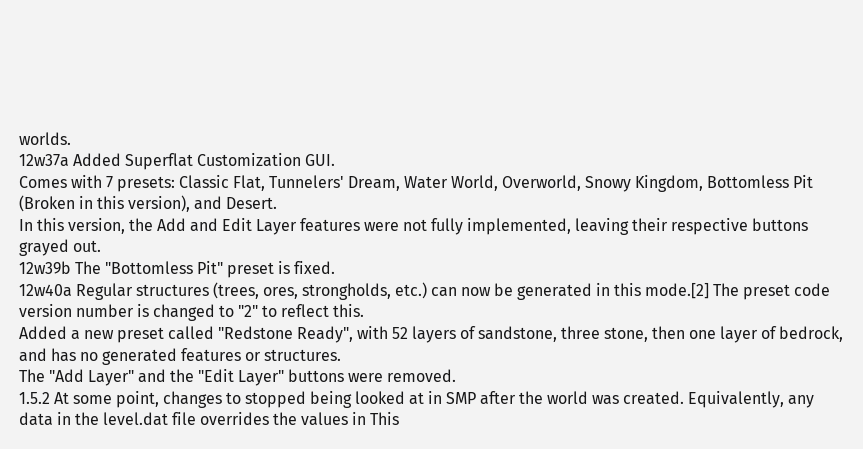worlds.
12w37a Added Superflat Customization GUI.
Comes with 7 presets: Classic Flat, Tunnelers' Dream, Water World, Overworld, Snowy Kingdom, Bottomless Pit (Broken in this version), and Desert.
In this version, the Add and Edit Layer features were not fully implemented, leaving their respective buttons grayed out.
12w39b The "Bottomless Pit" preset is fixed.
12w40a Regular structures (trees, ores, strongholds, etc.) can now be generated in this mode.[2] The preset code version number is changed to "2" to reflect this.
Added a new preset called "Redstone Ready", with 52 layers of sandstone, three stone, then one layer of bedrock, and has no generated features or structures.
The "Add Layer" and the "Edit Layer" buttons were removed.
1.5.2 At some point, changes to stopped being looked at in SMP after the world was created. Equivalently, any data in the level.dat file overrides the values in This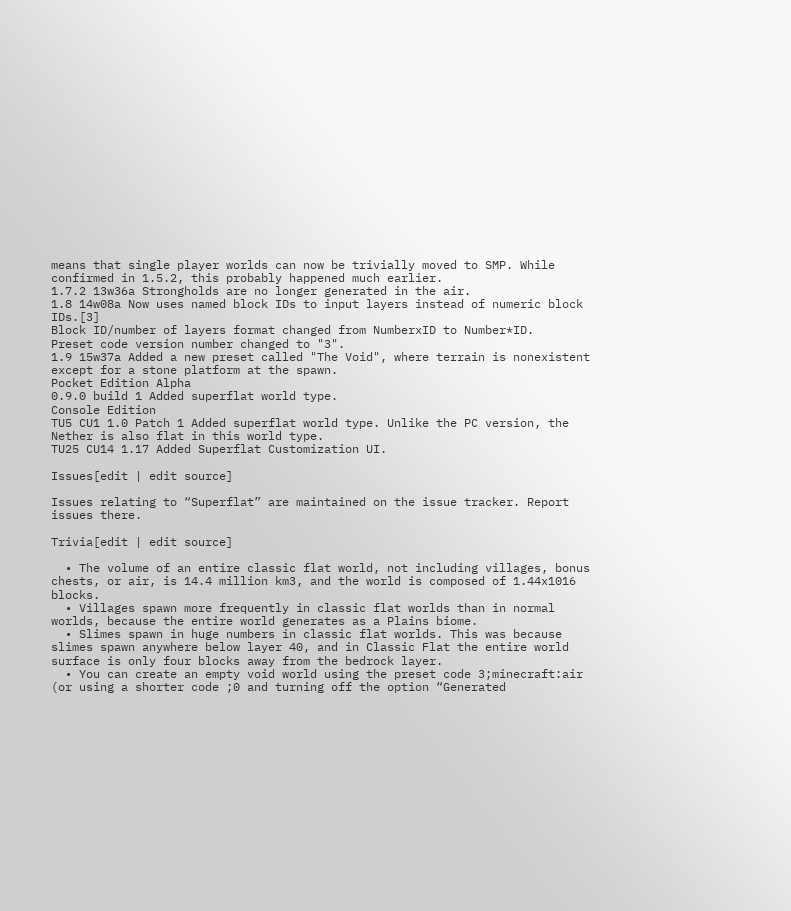means that single player worlds can now be trivially moved to SMP. While confirmed in 1.5.2, this probably happened much earlier.
1.7.2 13w36a Strongholds are no longer generated in the air.
1.8 14w08a Now uses named block IDs to input layers instead of numeric block IDs.[3]
Block ID/number of layers format changed from NumberxID to Number*ID.
Preset code version number changed to "3".
1.9 15w37a Added a new preset called "The Void", where terrain is nonexistent except for a stone platform at the spawn.
Pocket Edition Alpha
0.9.0 build 1 Added superflat world type.
Console Edition
TU5 CU1 1.0 Patch 1 Added superflat world type. Unlike the PC version, the Nether is also flat in this world type.
TU25 CU14 1.17 Added Superflat Customization UI.

Issues[edit | edit source]

Issues relating to “Superflat” are maintained on the issue tracker. Report issues there.

Trivia[edit | edit source]

  • The volume of an entire classic flat world, not including villages, bonus chests, or air, is 14.4 million km3, and the world is composed of 1.44x1016 blocks.
  • Villages spawn more frequently in classic flat worlds than in normal worlds, because the entire world generates as a Plains biome.
  • Slimes spawn in huge numbers in classic flat worlds. This was because slimes spawn anywhere below layer 40, and in Classic Flat the entire world surface is only four blocks away from the bedrock layer.
  • You can create an empty void world using the preset code 3;minecraft:air (or using a shorter code ;0 and turning off the option “Generated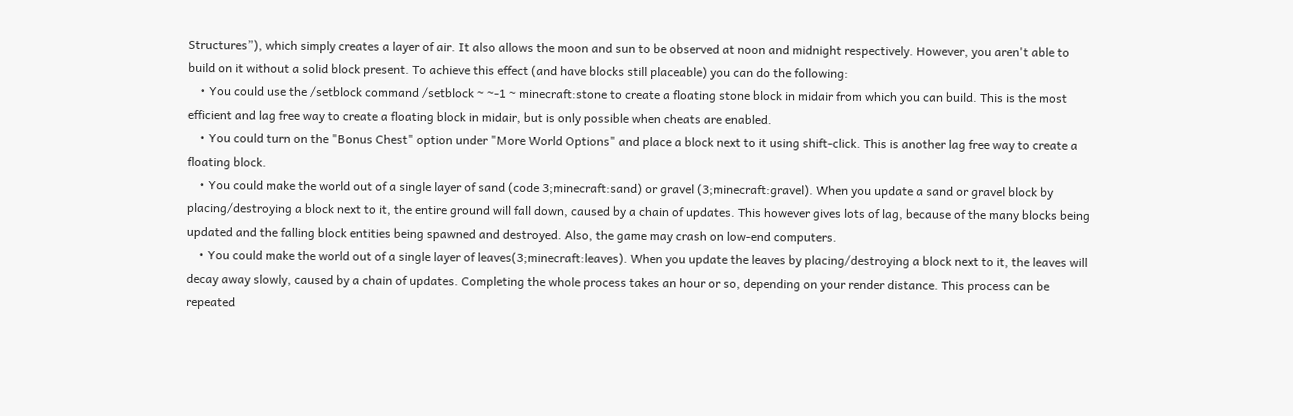Structures”), which simply creates a layer of air. It also allows the moon and sun to be observed at noon and midnight respectively. However, you aren't able to build on it without a solid block present. To achieve this effect (and have blocks still placeable) you can do the following:
    • You could use the /setblock command /setblock ~ ~-1 ~ minecraft:stone to create a floating stone block in midair from which you can build. This is the most efficient and lag free way to create a floating block in midair, but is only possible when cheats are enabled.
    • You could turn on the "Bonus Chest" option under "More World Options" and place a block next to it using shift-click. This is another lag free way to create a floating block.
    • You could make the world out of a single layer of sand (code 3;minecraft:sand) or gravel (3;minecraft:gravel). When you update a sand or gravel block by placing/destroying a block next to it, the entire ground will fall down, caused by a chain of updates. This however gives lots of lag, because of the many blocks being updated and the falling block entities being spawned and destroyed. Also, the game may crash on low-end computers.
    • You could make the world out of a single layer of leaves(3;minecraft:leaves). When you update the leaves by placing/destroying a block next to it, the leaves will decay away slowly, caused by a chain of updates. Completing the whole process takes an hour or so, depending on your render distance. This process can be repeated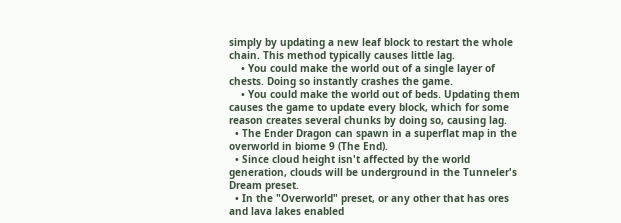simply by updating a new leaf block to restart the whole chain. This method typically causes little lag.
    • You could make the world out of a single layer of chests. Doing so instantly crashes the game.
    • You could make the world out of beds. Updating them causes the game to update every block, which for some reason creates several chunks by doing so, causing lag.
  • The Ender Dragon can spawn in a superflat map in the overworld in biome 9 (The End).
  • Since cloud height isn't affected by the world generation, clouds will be underground in the Tunneler's Dream preset.
  • In the "Overworld" preset, or any other that has ores and lava lakes enabled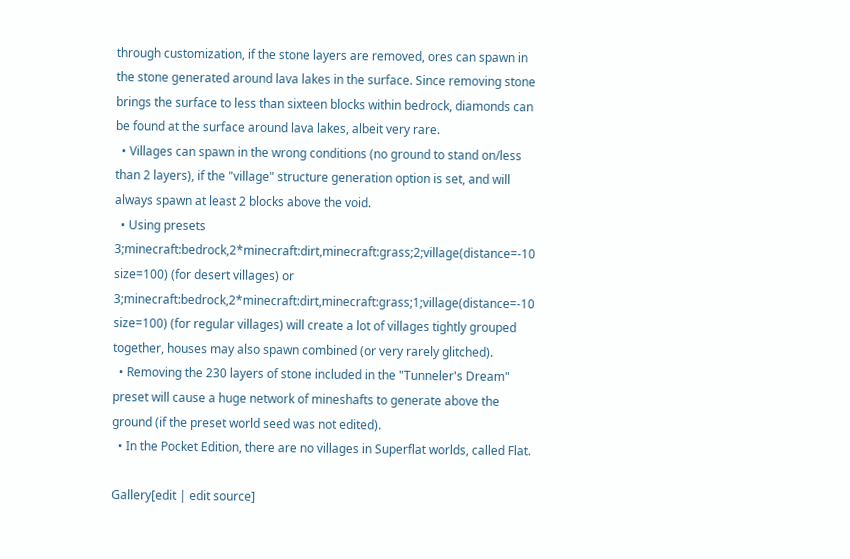through customization, if the stone layers are removed, ores can spawn in the stone generated around lava lakes in the surface. Since removing stone brings the surface to less than sixteen blocks within bedrock, diamonds can be found at the surface around lava lakes, albeit very rare.
  • Villages can spawn in the wrong conditions (no ground to stand on/less than 2 layers), if the "village" structure generation option is set, and will always spawn at least 2 blocks above the void.
  • Using presets 3;minecraft:bedrock,2*minecraft:dirt,minecraft:grass;2;village(distance=-10 size=100) (for desert villages) or 3;minecraft:bedrock,2*minecraft:dirt,minecraft:grass;1;village(distance=-10 size=100) (for regular villages) will create a lot of villages tightly grouped together, houses may also spawn combined (or very rarely glitched).
  • Removing the 230 layers of stone included in the "Tunneler's Dream" preset will cause a huge network of mineshafts to generate above the ground (if the preset world seed was not edited).
  • In the Pocket Edition, there are no villages in Superflat worlds, called Flat.

Gallery[edit | edit source]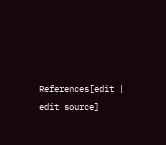References[edit | edit source]